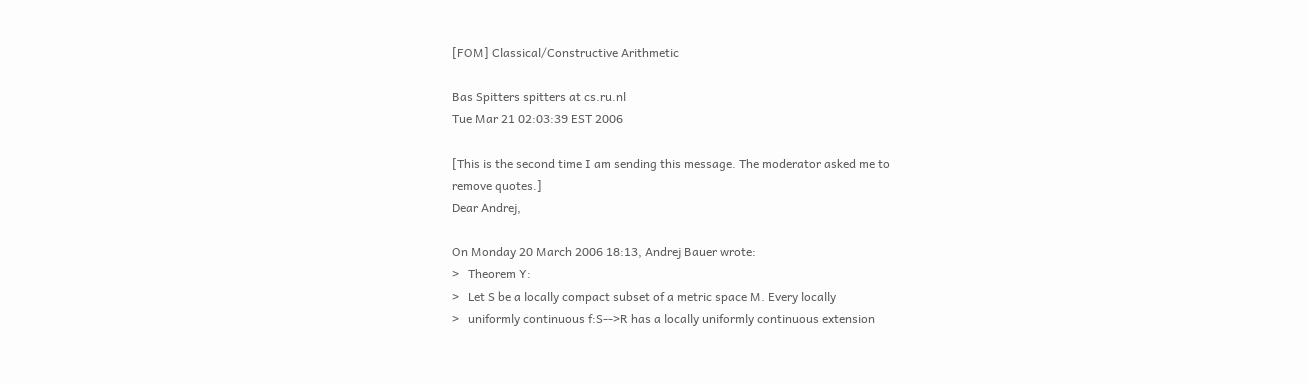[FOM] Classical/Constructive Arithmetic

Bas Spitters spitters at cs.ru.nl
Tue Mar 21 02:03:39 EST 2006

[This is the second time I am sending this message. The moderator asked me to
remove quotes.]
Dear Andrej,

On Monday 20 March 2006 18:13, Andrej Bauer wrote:
>   Theorem Y:
>   Let S be a locally compact subset of a metric space M. Every locally
>   uniformly continuous f:S-->R has a locally uniformly continuous extension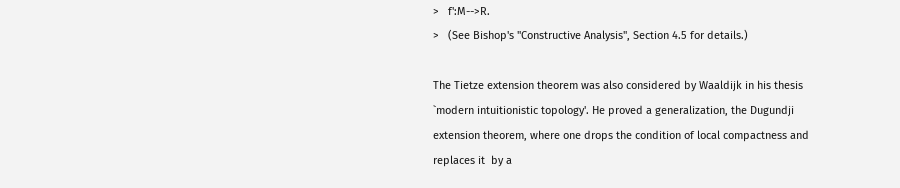>   f':M-->R.
>   (See Bishop's "Constructive Analysis", Section 4.5 for details.)

The Tietze extension theorem was also considered by Waaldijk in his thesis
`modern intuitionistic topology'. He proved a generalization, the Dugundji
extension theorem, where one drops the condition of local compactness and
replaces it  by a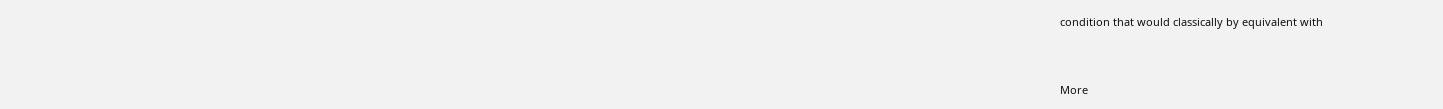condition that would classically by equivalent with


More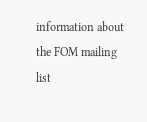information about the FOM mailing list